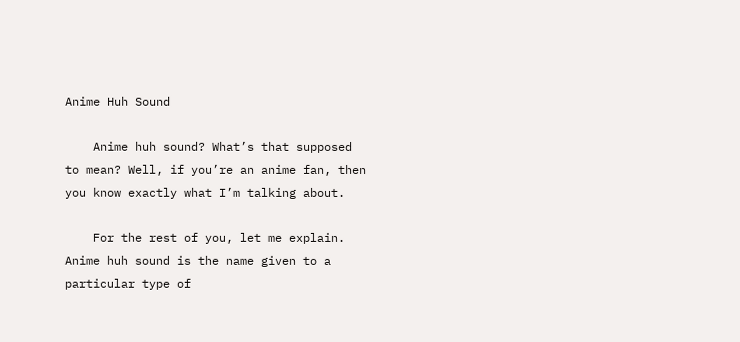Anime Huh Sound

    Anime huh sound? What’s that supposed to mean? Well, if you’re an anime fan, then you know exactly what I’m talking about.

    For the rest of you, let me explain. Anime huh sound is the name given to a particular type of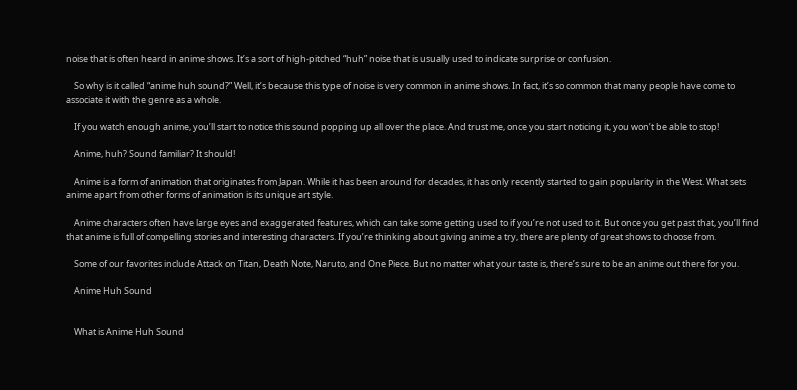noise that is often heard in anime shows. It’s a sort of high-pitched “huh” noise that is usually used to indicate surprise or confusion.

    So why is it called “anime huh sound?” Well, it’s because this type of noise is very common in anime shows. In fact, it’s so common that many people have come to associate it with the genre as a whole.

    If you watch enough anime, you’ll start to notice this sound popping up all over the place. And trust me, once you start noticing it, you won’t be able to stop!

    Anime, huh? Sound familiar? It should!

    Anime is a form of animation that originates from Japan. While it has been around for decades, it has only recently started to gain popularity in the West. What sets anime apart from other forms of animation is its unique art style.

    Anime characters often have large eyes and exaggerated features, which can take some getting used to if you’re not used to it. But once you get past that, you’ll find that anime is full of compelling stories and interesting characters. If you’re thinking about giving anime a try, there are plenty of great shows to choose from.

    Some of our favorites include Attack on Titan, Death Note, Naruto, and One Piece. But no matter what your taste is, there’s sure to be an anime out there for you.

    Anime Huh Sound


    What is Anime Huh Sound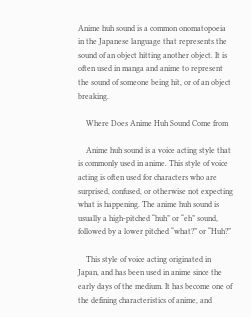Anime huh sound is a common onomatopoeia in the Japanese language that represents the sound of an object hitting another object. It is often used in manga and anime to represent the sound of someone being hit, or of an object breaking.

    Where Does Anime Huh Sound Come from

    Anime huh sound is a voice acting style that is commonly used in anime. This style of voice acting is often used for characters who are surprised, confused, or otherwise not expecting what is happening. The anime huh sound is usually a high-pitched “huh” or “eh” sound, followed by a lower pitched “what?” or “Huh?”

    This style of voice acting originated in Japan, and has been used in anime since the early days of the medium. It has become one of the defining characteristics of anime, and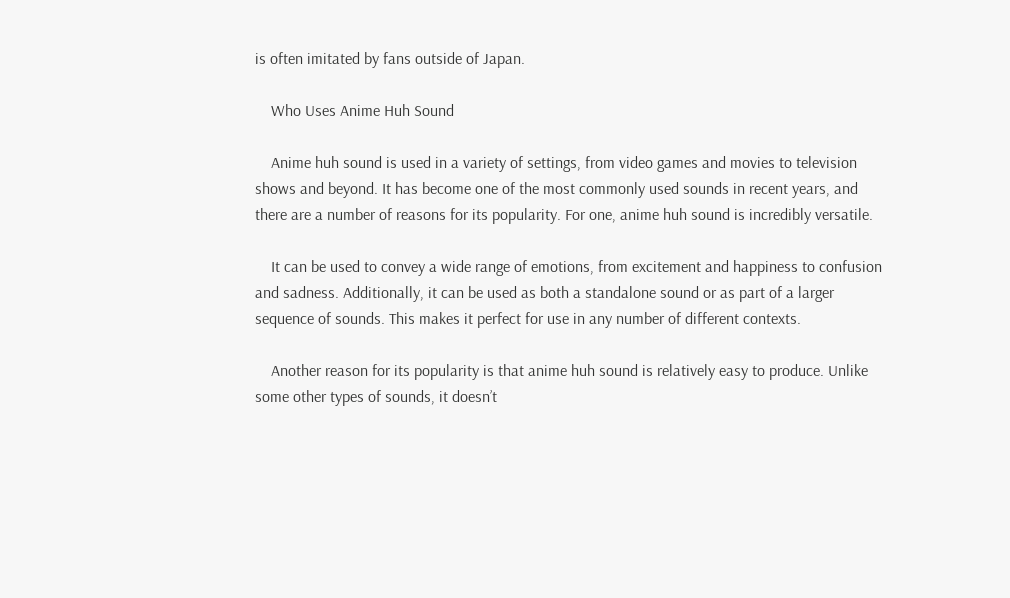is often imitated by fans outside of Japan.

    Who Uses Anime Huh Sound

    Anime huh sound is used in a variety of settings, from video games and movies to television shows and beyond. It has become one of the most commonly used sounds in recent years, and there are a number of reasons for its popularity. For one, anime huh sound is incredibly versatile.

    It can be used to convey a wide range of emotions, from excitement and happiness to confusion and sadness. Additionally, it can be used as both a standalone sound or as part of a larger sequence of sounds. This makes it perfect for use in any number of different contexts.

    Another reason for its popularity is that anime huh sound is relatively easy to produce. Unlike some other types of sounds, it doesn’t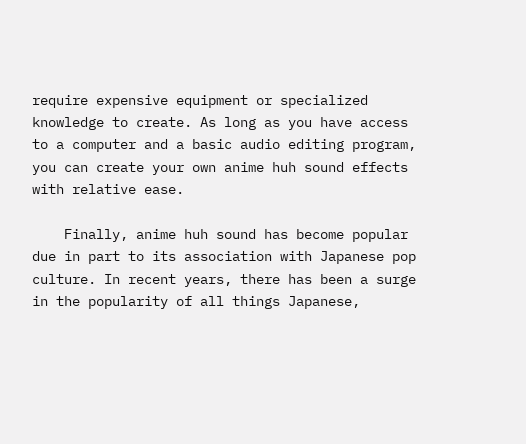require expensive equipment or specialized knowledge to create. As long as you have access to a computer and a basic audio editing program, you can create your own anime huh sound effects with relative ease.

    Finally, anime huh sound has become popular due in part to its association with Japanese pop culture. In recent years, there has been a surge in the popularity of all things Japanese,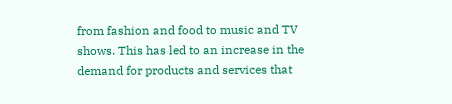from fashion and food to music and TV shows. This has led to an increase in the demand for products and services that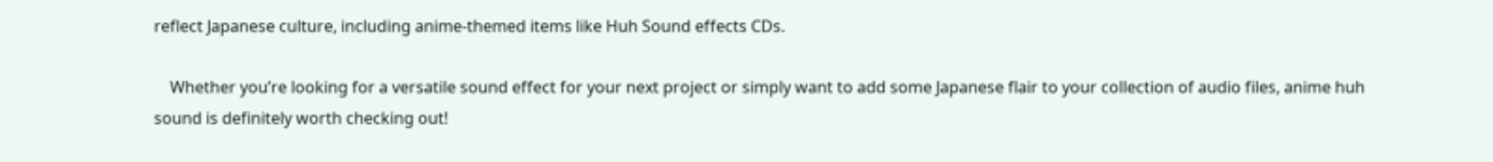reflect Japanese culture, including anime-themed items like Huh Sound effects CDs.

    Whether you’re looking for a versatile sound effect for your next project or simply want to add some Japanese flair to your collection of audio files, anime huh sound is definitely worth checking out!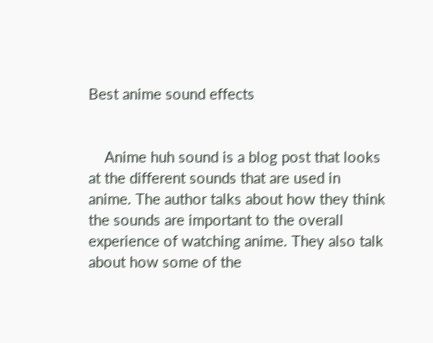Best anime sound effects


    Anime huh sound is a blog post that looks at the different sounds that are used in anime. The author talks about how they think the sounds are important to the overall experience of watching anime. They also talk about how some of the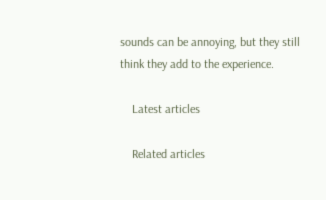sounds can be annoying, but they still think they add to the experience.

    Latest articles

    Related articles